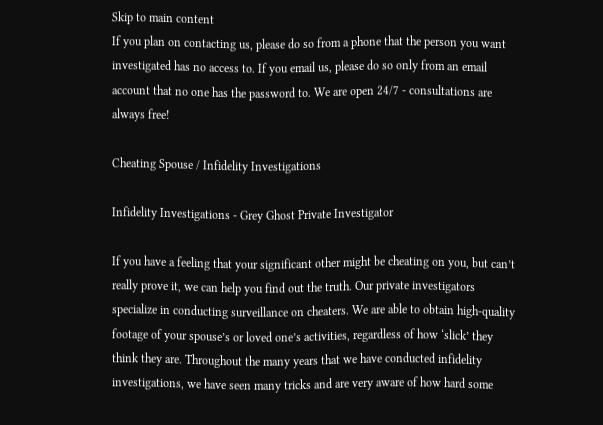Skip to main content
If you plan on contacting us, please do so from a phone that the person you want investigated has no access to. If you email us, please do so only from an email account that no one has the password to. We are open 24/7 - consultations are always free!

Cheating Spouse / Infidelity Investigations

Infidelity Investigations - Grey Ghost Private Investigator

If you have a feeling that your significant other might be cheating on you, but can’t really prove it, we can help you find out the truth. Our private investigators specialize in conducting surveillance on cheaters. We are able to obtain high-quality footage of your spouse’s or loved one’s activities, regardless of how ‘slick’ they think they are. Throughout the many years that we have conducted infidelity investigations, we have seen many tricks and are very aware of how hard some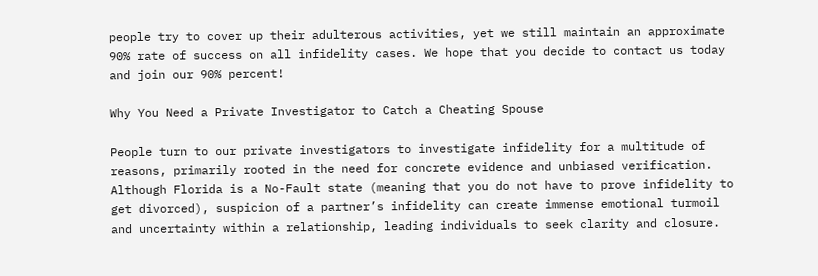people try to cover up their adulterous activities, yet we still maintain an approximate 90% rate of success on all infidelity cases. We hope that you decide to contact us today and join our 90% percent!

Why You Need a Private Investigator to Catch a Cheating Spouse

People turn to our private investigators to investigate infidelity for a multitude of reasons, primarily rooted in the need for concrete evidence and unbiased verification. Although Florida is a No-Fault state (meaning that you do not have to prove infidelity to get divorced), suspicion of a partner’s infidelity can create immense emotional turmoil and uncertainty within a relationship, leading individuals to seek clarity and closure.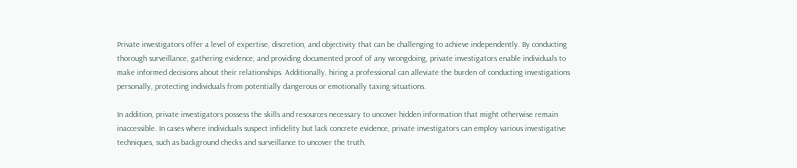Private investigators offer a level of expertise, discretion, and objectivity that can be challenging to achieve independently. By conducting thorough surveillance, gathering evidence, and providing documented proof of any wrongdoing, private investigators enable individuals to make informed decisions about their relationships. Additionally, hiring a professional can alleviate the burden of conducting investigations personally, protecting individuals from potentially dangerous or emotionally taxing situations.

In addition, private investigators possess the skills and resources necessary to uncover hidden information that might otherwise remain inaccessible. In cases where individuals suspect infidelity but lack concrete evidence, private investigators can employ various investigative techniques, such as background checks and surveillance to uncover the truth.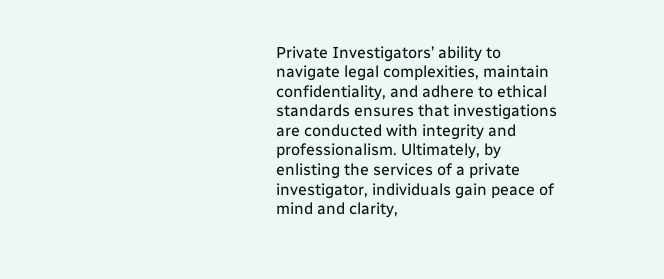Private Investigators’ ability to navigate legal complexities, maintain confidentiality, and adhere to ethical standards ensures that investigations are conducted with integrity and professionalism. Ultimately, by enlisting the services of a private investigator, individuals gain peace of mind and clarity,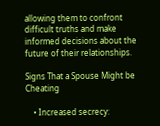allowing them to confront difficult truths and make informed decisions about the future of their relationships.

Signs That a Spouse Might be Cheating

    • Increased secrecy: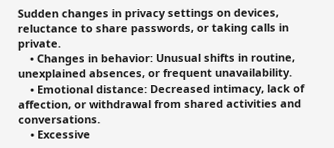Sudden changes in privacy settings on devices, reluctance to share passwords, or taking calls in private.
    • Changes in behavior: Unusual shifts in routine, unexplained absences, or frequent unavailability.
    • Emotional distance: Decreased intimacy, lack of affection, or withdrawal from shared activities and conversations.
    • Excessive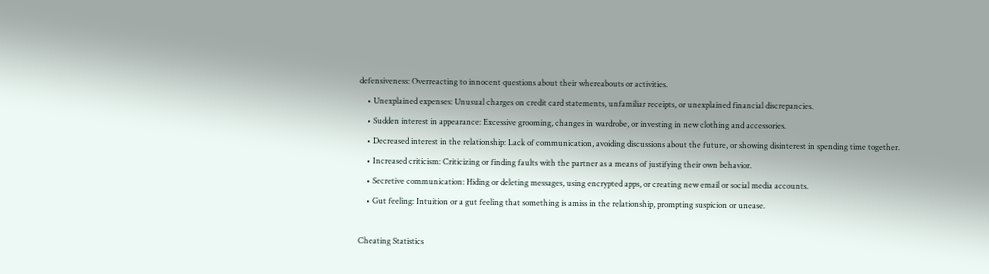defensiveness: Overreacting to innocent questions about their whereabouts or activities.
    • Unexplained expenses: Unusual charges on credit card statements, unfamiliar receipts, or unexplained financial discrepancies.
    • Sudden interest in appearance: Excessive grooming, changes in wardrobe, or investing in new clothing and accessories.
    • Decreased interest in the relationship: Lack of communication, avoiding discussions about the future, or showing disinterest in spending time together.
    • Increased criticism: Criticizing or finding faults with the partner as a means of justifying their own behavior.
    • Secretive communication: Hiding or deleting messages, using encrypted apps, or creating new email or social media accounts.
    • Gut feeling: Intuition or a gut feeling that something is amiss in the relationship, prompting suspicion or unease.

Cheating Statistics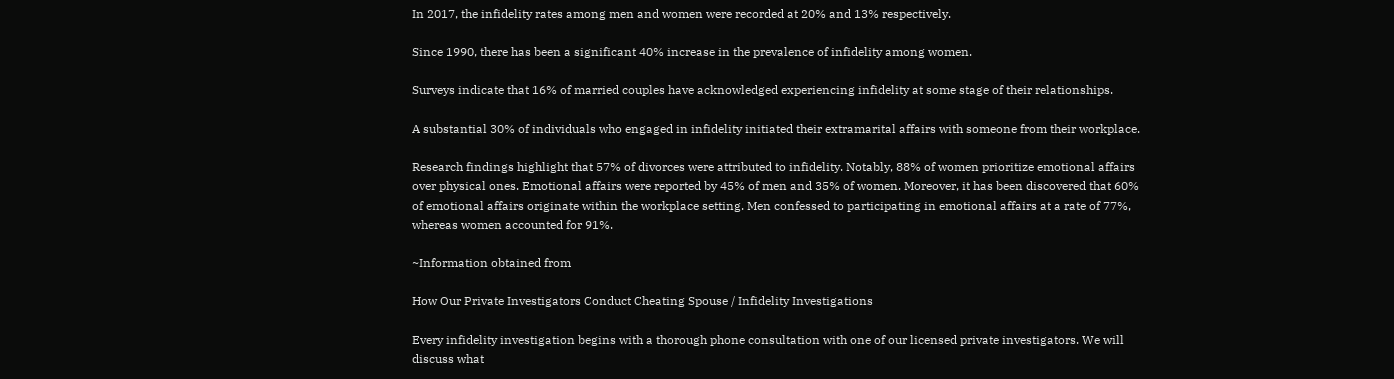In 2017, the infidelity rates among men and women were recorded at 20% and 13% respectively.

Since 1990, there has been a significant 40% increase in the prevalence of infidelity among women.

Surveys indicate that 16% of married couples have acknowledged experiencing infidelity at some stage of their relationships.

A substantial 30% of individuals who engaged in infidelity initiated their extramarital affairs with someone from their workplace.

Research findings highlight that 57% of divorces were attributed to infidelity. Notably, 88% of women prioritize emotional affairs over physical ones. Emotional affairs were reported by 45% of men and 35% of women. Moreover, it has been discovered that 60% of emotional affairs originate within the workplace setting. Men confessed to participating in emotional affairs at a rate of 77%, whereas women accounted for 91%.

~Information obtained from

How Our Private Investigators Conduct Cheating Spouse / Infidelity Investigations

Every infidelity investigation begins with a thorough phone consultation with one of our licensed private investigators. We will discuss what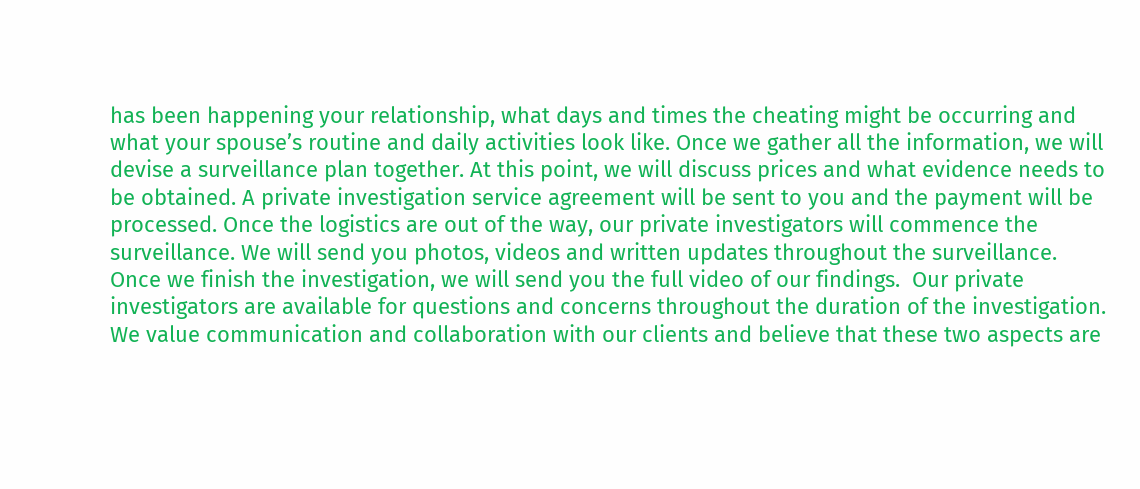has been happening your relationship, what days and times the cheating might be occurring and what your spouse’s routine and daily activities look like. Once we gather all the information, we will devise a surveillance plan together. At this point, we will discuss prices and what evidence needs to be obtained. A private investigation service agreement will be sent to you and the payment will be processed. Once the logistics are out of the way, our private investigators will commence the surveillance. We will send you photos, videos and written updates throughout the surveillance. Once we finish the investigation, we will send you the full video of our findings.  Our private investigators are available for questions and concerns throughout the duration of the investigation. We value communication and collaboration with our clients and believe that these two aspects are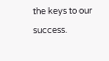the keys to our success.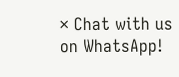× Chat with us on WhatsApp!